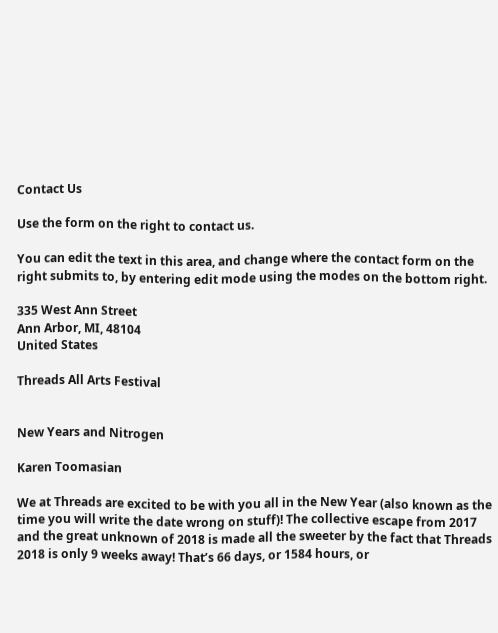Contact Us

Use the form on the right to contact us.

You can edit the text in this area, and change where the contact form on the right submits to, by entering edit mode using the modes on the bottom right.

335 West Ann Street
Ann Arbor, MI, 48104
United States

Threads All Arts Festival


New Years and Nitrogen

Karen Toomasian

We at Threads are excited to be with you all in the New Year (also known as the time you will write the date wrong on stuff)! The collective escape from 2017 and the great unknown of 2018 is made all the sweeter by the fact that Threads 2018 is only 9 weeks away! That’s 66 days, or 1584 hours, or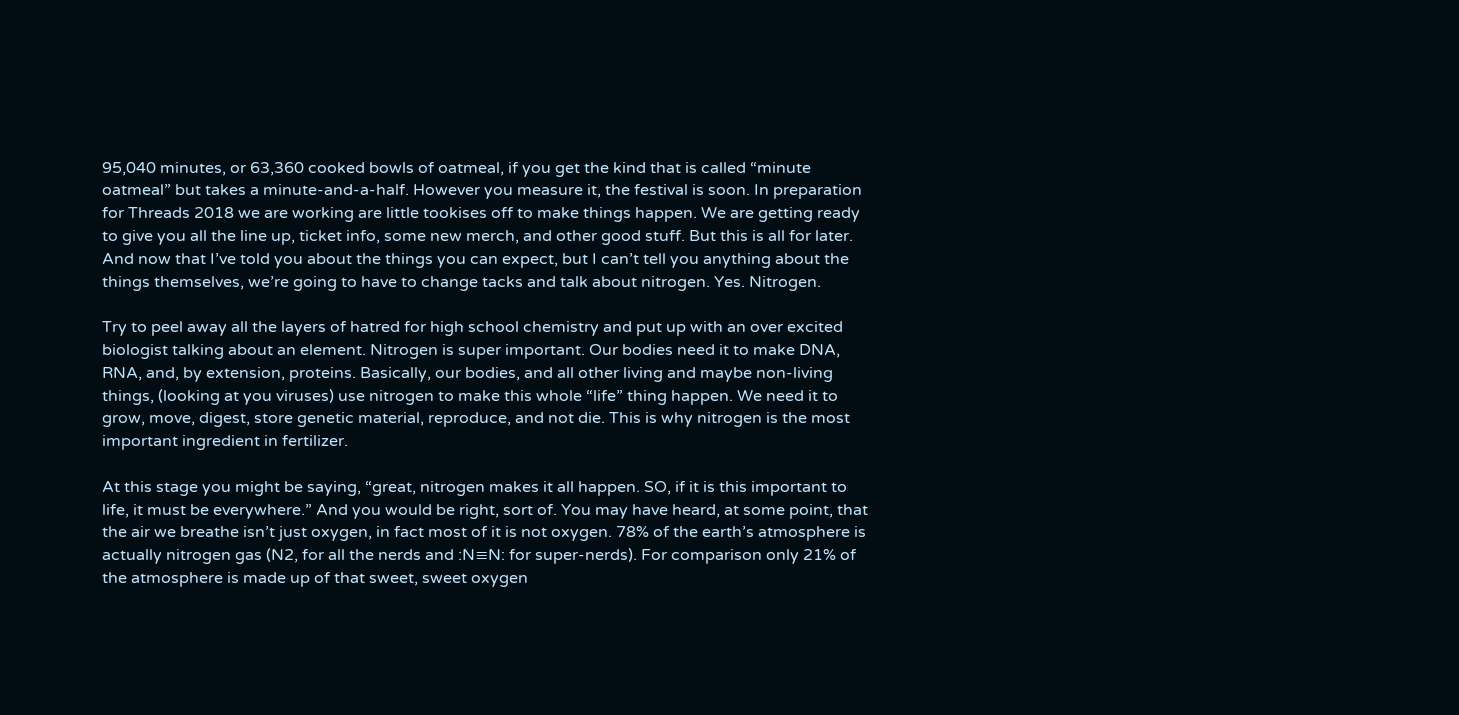95,040 minutes, or 63,360 cooked bowls of oatmeal, if you get the kind that is called “minute oatmeal” but takes a minute-and-a-half. However you measure it, the festival is soon. In preparation for Threads 2018 we are working are little tookises off to make things happen. We are getting ready to give you all the line up, ticket info, some new merch, and other good stuff. But this is all for later. And now that I’ve told you about the things you can expect, but I can’t tell you anything about the things themselves, we’re going to have to change tacks and talk about nitrogen. Yes. Nitrogen.

Try to peel away all the layers of hatred for high school chemistry and put up with an over excited biologist talking about an element. Nitrogen is super important. Our bodies need it to make DNA, RNA, and, by extension, proteins. Basically, our bodies, and all other living and maybe non-living things, (looking at you viruses) use nitrogen to make this whole “life” thing happen. We need it to grow, move, digest, store genetic material, reproduce, and not die. This is why nitrogen is the most important ingredient in fertilizer.

At this stage you might be saying, “great, nitrogen makes it all happen. SO, if it is this important to life, it must be everywhere.” And you would be right, sort of. You may have heard, at some point, that the air we breathe isn’t just oxygen, in fact most of it is not oxygen. 78% of the earth’s atmosphere is actually nitrogen gas (N2, for all the nerds and :N≡N: for super-nerds). For comparison only 21% of the atmosphere is made up of that sweet, sweet oxygen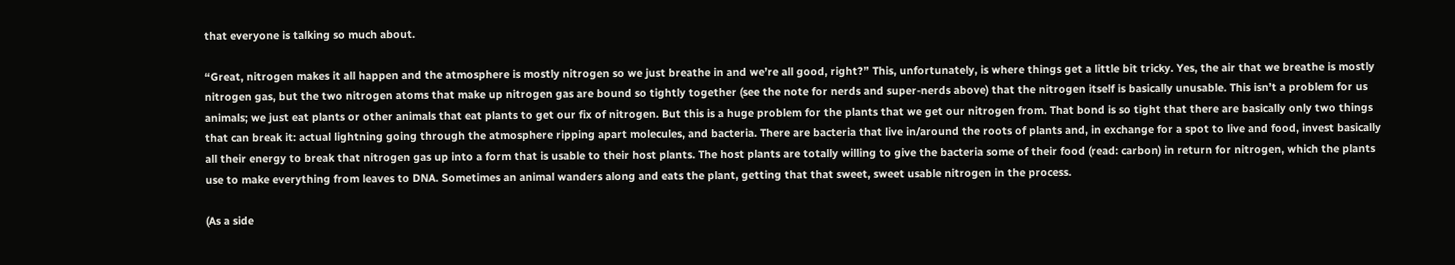that everyone is talking so much about.

“Great, nitrogen makes it all happen and the atmosphere is mostly nitrogen so we just breathe in and we’re all good, right?” This, unfortunately, is where things get a little bit tricky. Yes, the air that we breathe is mostly nitrogen gas, but the two nitrogen atoms that make up nitrogen gas are bound so tightly together (see the note for nerds and super-nerds above) that the nitrogen itself is basically unusable. This isn’t a problem for us animals; we just eat plants or other animals that eat plants to get our fix of nitrogen. But this is a huge problem for the plants that we get our nitrogen from. That bond is so tight that there are basically only two things that can break it: actual lightning going through the atmosphere ripping apart molecules, and bacteria. There are bacteria that live in/around the roots of plants and, in exchange for a spot to live and food, invest basically all their energy to break that nitrogen gas up into a form that is usable to their host plants. The host plants are totally willing to give the bacteria some of their food (read: carbon) in return for nitrogen, which the plants use to make everything from leaves to DNA. Sometimes an animal wanders along and eats the plant, getting that that sweet, sweet usable nitrogen in the process.

(As a side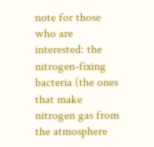note for those who are interested: the nitrogen-fixing bacteria (the ones that make nitrogen gas from the atmosphere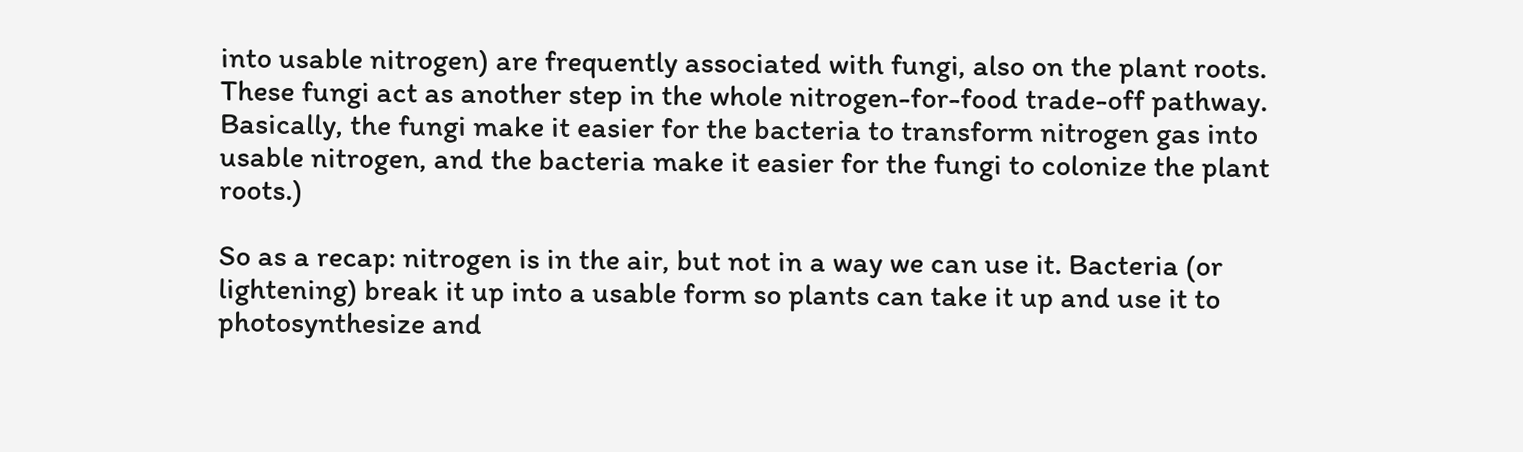into usable nitrogen) are frequently associated with fungi, also on the plant roots. These fungi act as another step in the whole nitrogen-for-food trade-off pathway. Basically, the fungi make it easier for the bacteria to transform nitrogen gas into usable nitrogen, and the bacteria make it easier for the fungi to colonize the plant roots.)

So as a recap: nitrogen is in the air, but not in a way we can use it. Bacteria (or lightening) break it up into a usable form so plants can take it up and use it to photosynthesize and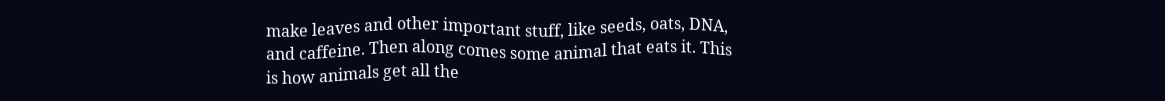make leaves and other important stuff, like seeds, oats, DNA, and caffeine. Then along comes some animal that eats it. This is how animals get all the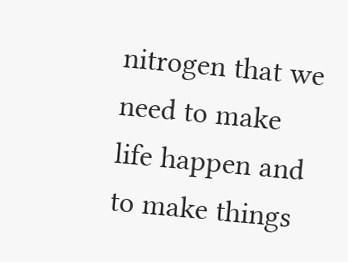nitrogen that we need to make life happen and to make things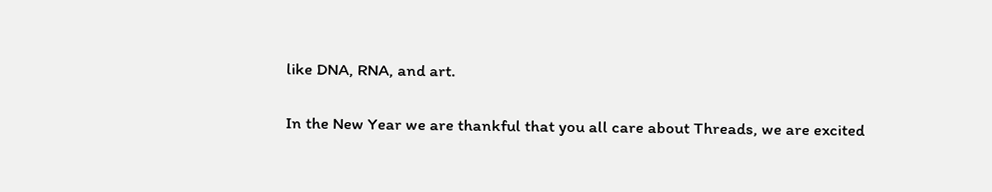like DNA, RNA, and art.

In the New Year we are thankful that you all care about Threads, we are excited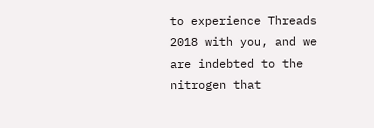to experience Threads 2018 with you, and we are indebted to the nitrogen that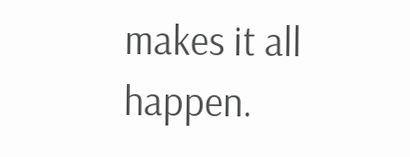makes it all happen.